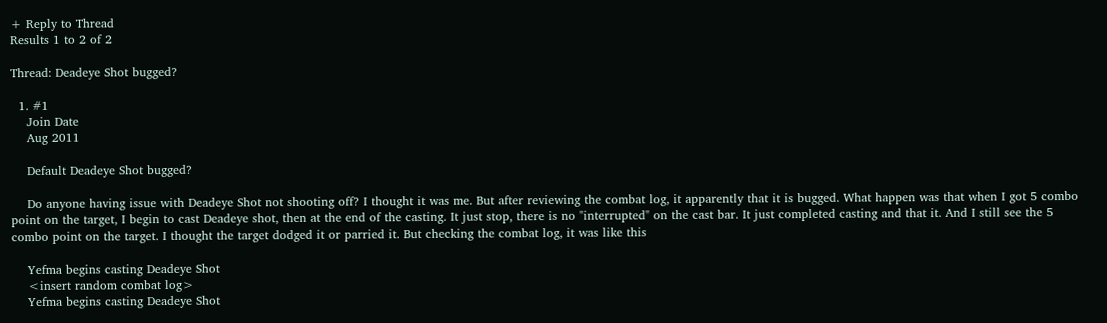+ Reply to Thread
Results 1 to 2 of 2

Thread: Deadeye Shot bugged?

  1. #1
    Join Date
    Aug 2011

    Default Deadeye Shot bugged?

    Do anyone having issue with Deadeye Shot not shooting off? I thought it was me. But after reviewing the combat log, it apparently that it is bugged. What happen was that when I got 5 combo point on the target, I begin to cast Deadeye shot, then at the end of the casting. It just stop, there is no "interrupted" on the cast bar. It just completed casting and that it. And I still see the 5 combo point on the target. I thought the target dodged it or parried it. But checking the combat log, it was like this

    Yefma begins casting Deadeye Shot
    <insert random combat log>
    Yefma begins casting Deadeye Shot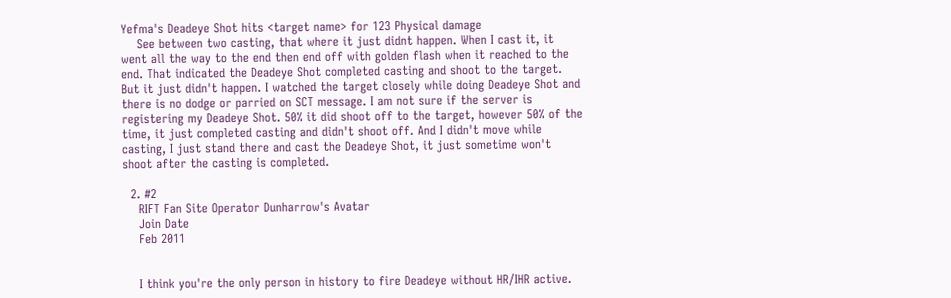Yefma's Deadeye Shot hits <target name> for 123 Physical damage
    See between two casting, that where it just didnt happen. When I cast it, it went all the way to the end then end off with golden flash when it reached to the end. That indicated the Deadeye Shot completed casting and shoot to the target. But it just didn't happen. I watched the target closely while doing Deadeye Shot and there is no dodge or parried on SCT message. I am not sure if the server is registering my Deadeye Shot. 50% it did shoot off to the target, however 50% of the time, it just completed casting and didn't shoot off. And I didn't move while casting, I just stand there and cast the Deadeye Shot, it just sometime won't shoot after the casting is completed.

  2. #2
    RIFT Fan Site Operator Dunharrow's Avatar
    Join Date
    Feb 2011


    I think you're the only person in history to fire Deadeye without HR/IHR active.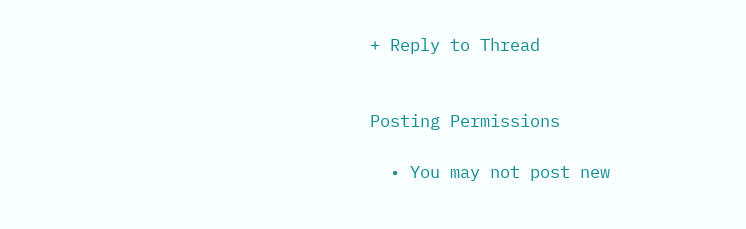+ Reply to Thread


Posting Permissions

  • You may not post new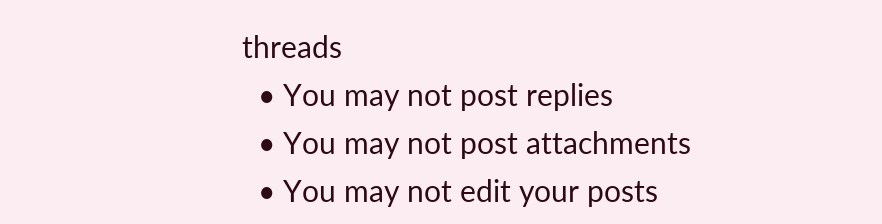threads
  • You may not post replies
  • You may not post attachments
  • You may not edit your posts